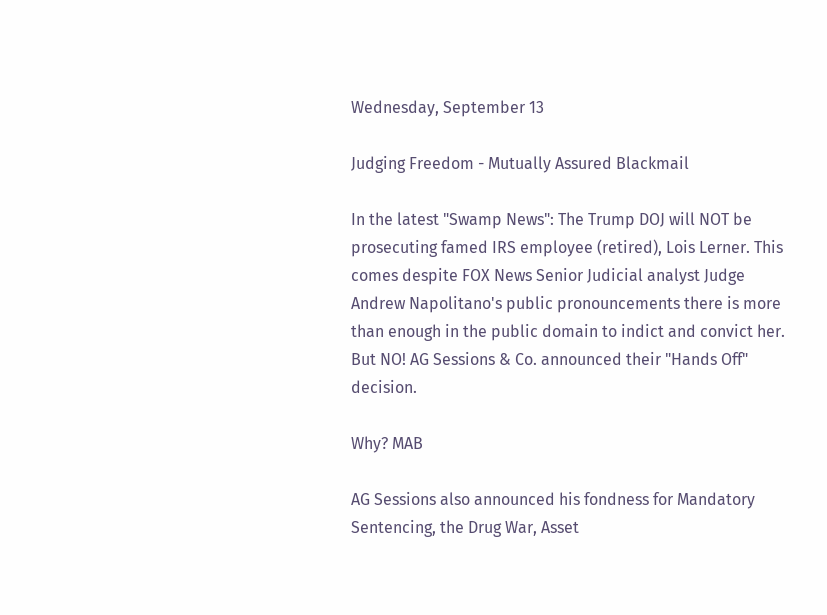Wednesday, September 13

Judging Freedom - Mutually Assured Blackmail

In the latest "Swamp News": The Trump DOJ will NOT be prosecuting famed IRS employee (retired), Lois Lerner. This comes despite FOX News Senior Judicial analyst Judge Andrew Napolitano's public pronouncements there is more than enough in the public domain to indict and convict her. But NO! AG Sessions & Co. announced their "Hands Off" decision.

Why? MAB

AG Sessions also announced his fondness for Mandatory Sentencing, the Drug War, Asset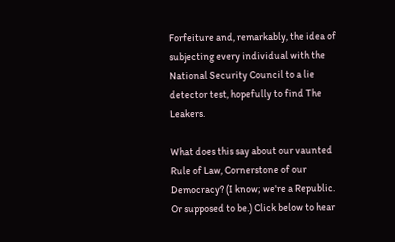Forfeiture and, remarkably, the idea of subjecting every individual with the National Security Council to a lie detector test, hopefully to find The Leakers.

What does this say about our vaunted Rule of Law, Cornerstone of our Democracy? (I know; we're a Republic. Or supposed to be.) Click below to hear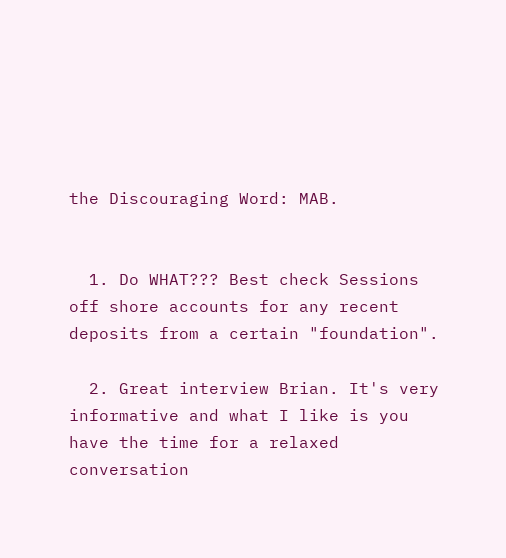the Discouraging Word: MAB.


  1. Do WHAT??? Best check Sessions off shore accounts for any recent deposits from a certain "foundation".

  2. Great interview Brian. It's very informative and what I like is you have the time for a relaxed conversation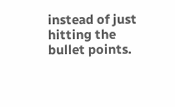instead of just hitting the bullet points.